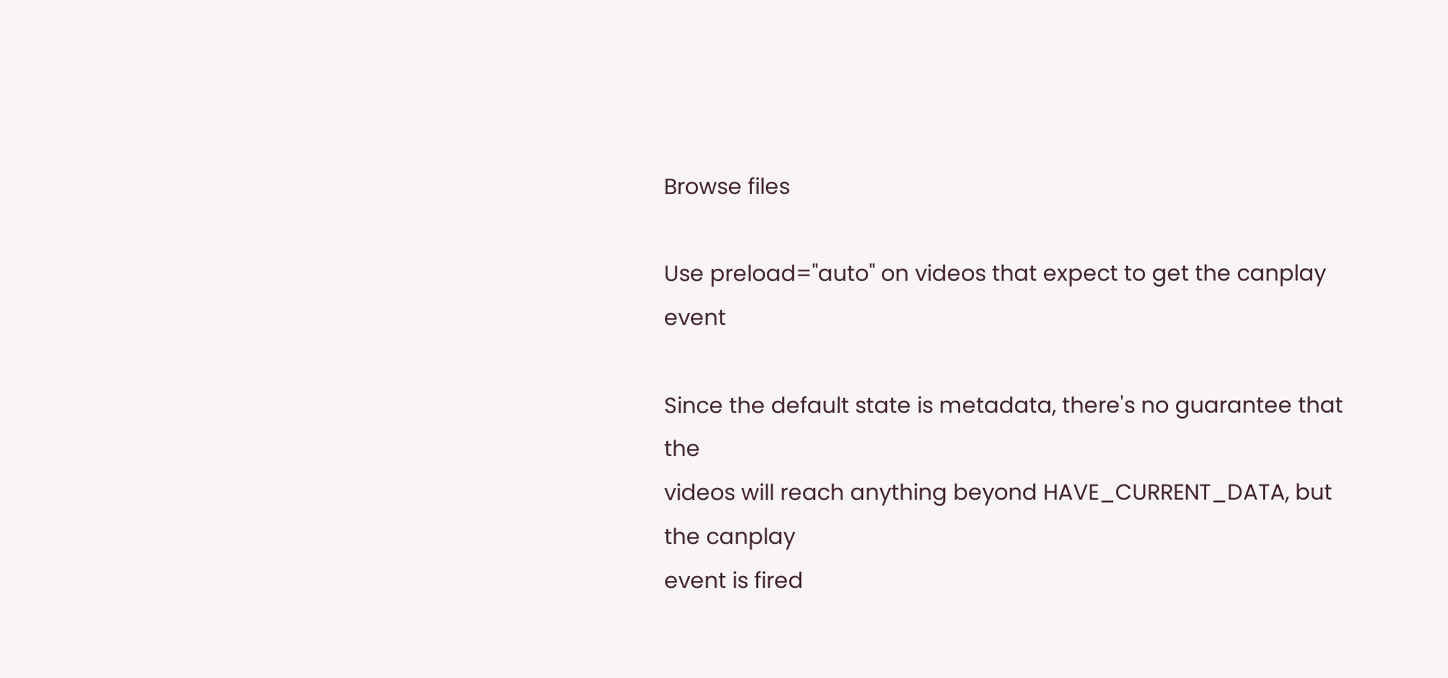Browse files

Use preload="auto" on videos that expect to get the canplay event

Since the default state is metadata, there's no guarantee that the
videos will reach anything beyond HAVE_CURRENT_DATA, but the canplay
event is fired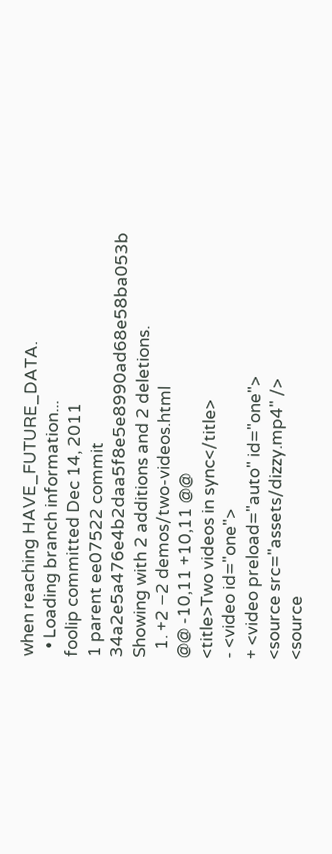when reaching HAVE_FUTURE_DATA.
  • Loading branch information...
foolip committed Dec 14, 2011
1 parent ee07522 commit 34a2e5a476e4b2daa5f8e5e8990ad68e58ba053b
Showing with 2 additions and 2 deletions.
  1. +2 −2 demos/two-videos.html
@@ -10,11 +10,11 @@
<title>Two videos in sync</title>
- <video id="one">
+ <video preload="auto" id="one">
<source src="assets/dizzy.mp4" />
<source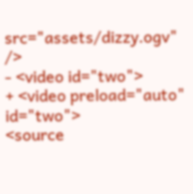src="assets/dizzy.ogv" />
- <video id="two">
+ <video preload="auto" id="two">
<source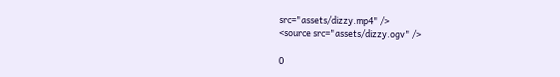src="assets/dizzy.mp4" />
<source src="assets/dizzy.ogv" />

0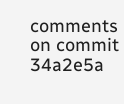comments on commit 34a2e5a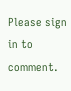Please sign in to comment.